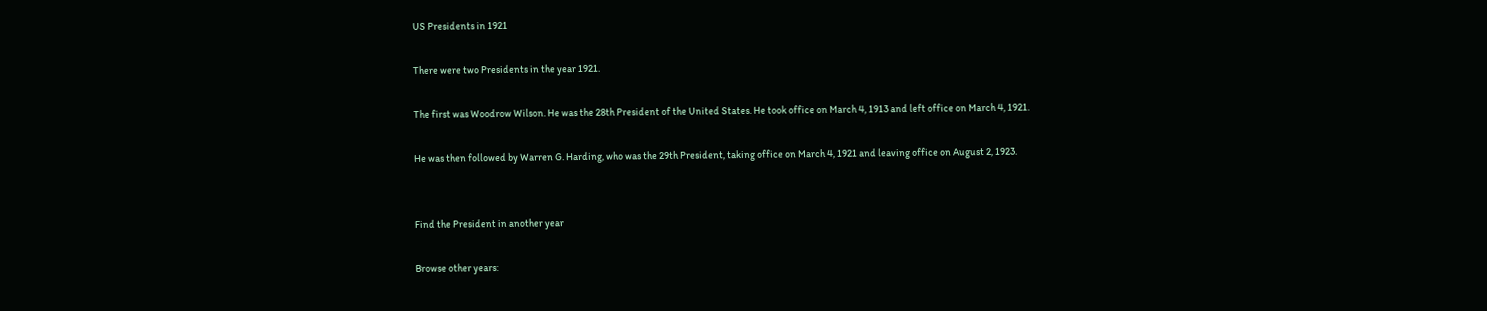US Presidents in 1921

There were two Presidents in the year 1921.

The first was Woodrow Wilson. He was the 28th President of the United States. He took office on March 4, 1913 and left office on March 4, 1921.

He was then followed by Warren G. Harding, who was the 29th President, taking office on March 4, 1921 and leaving office on August 2, 1923.


Find the President in another year

Browse other years: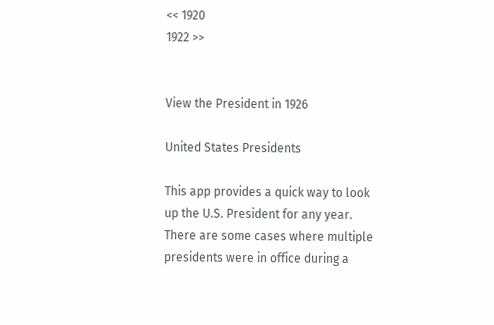<< 1920
1922 >>


View the President in 1926

United States Presidents

This app provides a quick way to look up the U.S. President for any year. There are some cases where multiple presidents were in office during a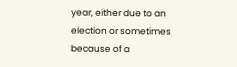year, either due to an election or sometimes because of a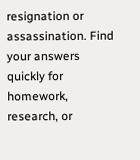resignation or assassination. Find your answers quickly for homework, research, or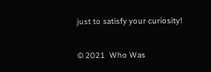just to satisfy your curiosity!


© 2021  Who Was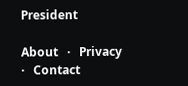President

About   ·   Privacy   ·   Contact